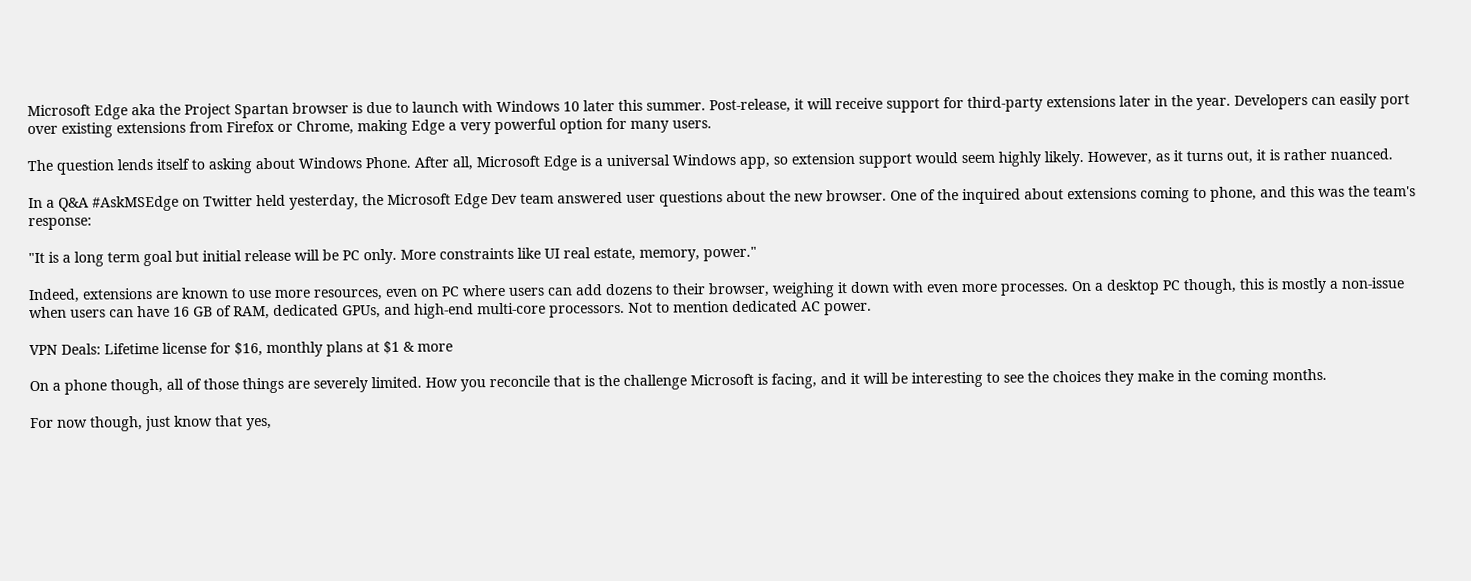Microsoft Edge aka the Project Spartan browser is due to launch with Windows 10 later this summer. Post-release, it will receive support for third-party extensions later in the year. Developers can easily port over existing extensions from Firefox or Chrome, making Edge a very powerful option for many users.

The question lends itself to asking about Windows Phone. After all, Microsoft Edge is a universal Windows app, so extension support would seem highly likely. However, as it turns out, it is rather nuanced.

In a Q&A #AskMSEdge on Twitter held yesterday, the Microsoft Edge Dev team answered user questions about the new browser. One of the inquired about extensions coming to phone, and this was the team's response:

"It is a long term goal but initial release will be PC only. More constraints like UI real estate, memory, power."

Indeed, extensions are known to use more resources, even on PC where users can add dozens to their browser, weighing it down with even more processes. On a desktop PC though, this is mostly a non-issue when users can have 16 GB of RAM, dedicated GPUs, and high-end multi-core processors. Not to mention dedicated AC power.

VPN Deals: Lifetime license for $16, monthly plans at $1 & more

On a phone though, all of those things are severely limited. How you reconcile that is the challenge Microsoft is facing, and it will be interesting to see the choices they make in the coming months.

For now though, just know that yes,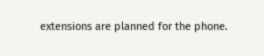extensions are planned for the phone.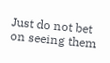Just do not bet on seeing them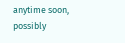anytime soon, possibly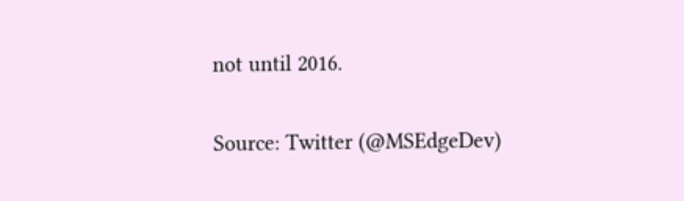not until 2016.

Source: Twitter (@MSEdgeDev)